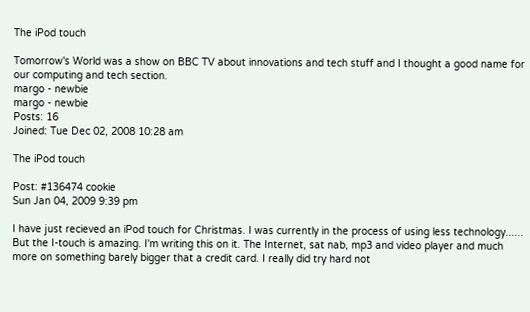The iPod touch

Tomorrow's World was a show on BBC TV about innovations and tech stuff and I thought a good name for our computing and tech section.
margo - newbie
margo - newbie
Posts: 16
Joined: Tue Dec 02, 2008 10:28 am

The iPod touch

Post: #136474 cookie
Sun Jan 04, 2009 9:39 pm

I have just recieved an iPod touch for Christmas. I was currently in the process of using less technology...... But the I-touch is amazing. I'm writing this on it. The Internet, sat nab, mp3 and video player and much more on something barely bigger that a credit card. I really did try hard not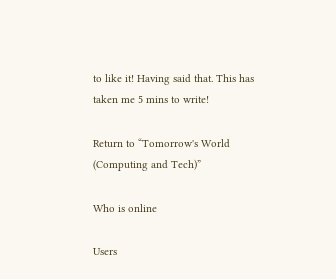to like it! Having said that. This has taken me 5 mins to write!

Return to “Tomorrow's World (Computing and Tech)”

Who is online

Users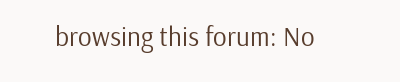browsing this forum: No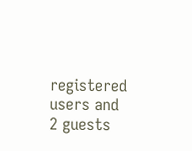registered users and 2 guests